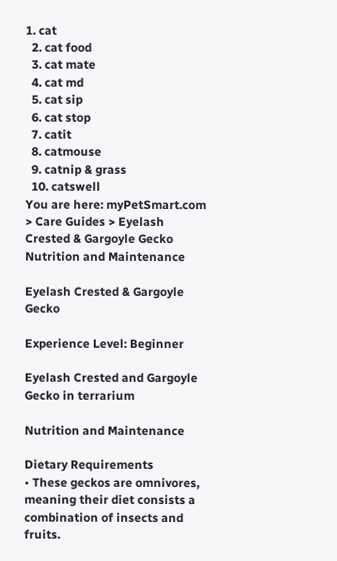1. cat
  2. cat food
  3. cat mate
  4. cat md
  5. cat sip
  6. cat stop
  7. catit
  8. catmouse
  9. catnip & grass
  10. catswell
You are here: myPetSmart.com > Care Guides > Eyelash Crested & Gargoyle Gecko Nutrition and Maintenance

Eyelash Crested & Gargoyle Gecko

Experience Level: Beginner

Eyelash Crested and Gargoyle Gecko in terrarium

Nutrition and Maintenance

Dietary Requirements
• These geckos are omnivores, meaning their diet consists a combination of insects and fruits.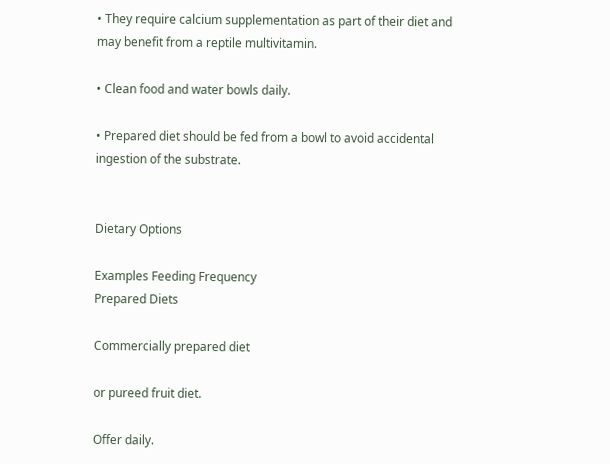• They require calcium supplementation as part of their diet and may benefit from a reptile multivitamin.

• Clean food and water bowls daily.

• Prepared diet should be fed from a bowl to avoid accidental ingestion of the substrate.


Dietary Options

Examples Feeding Frequency
Prepared Diets

Commercially prepared diet

or pureed fruit diet.

Offer daily.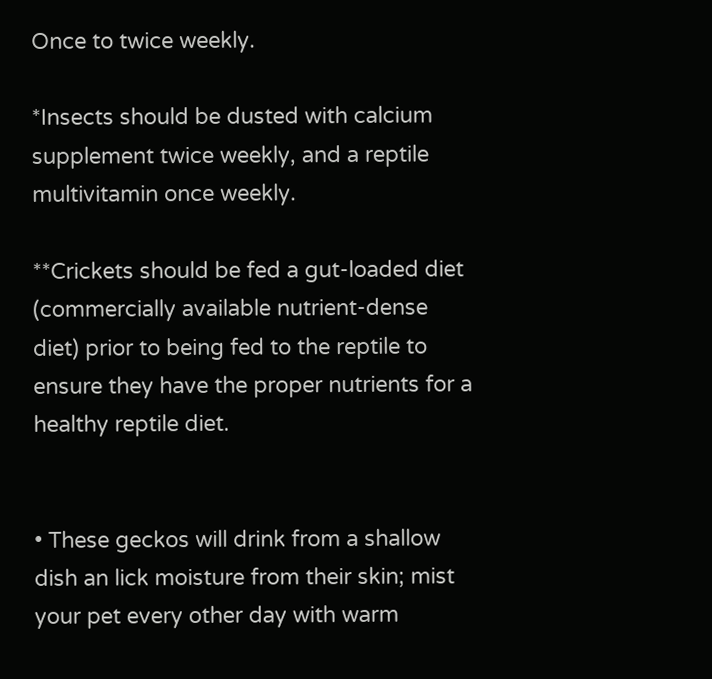Once to twice weekly.

*Insects should be dusted with calcium supplement twice weekly, and a reptile multivitamin once weekly.

**Crickets should be fed a gut-loaded diet (commercially available nutrient-dense diet) prior to being fed to the reptile to ensure they have the proper nutrients for a healthy reptile diet.


• These geckos will drink from a shallow dish an lick moisture from their skin; mist your pet every other day with warm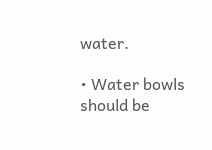water.

• Water bowls should be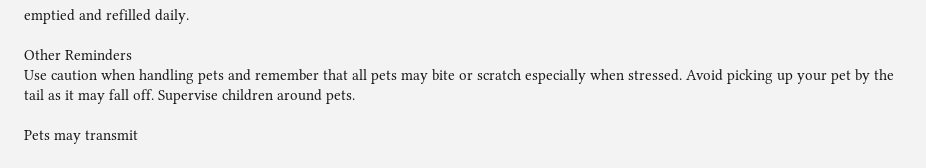emptied and refilled daily.

Other Reminders
Use caution when handling pets and remember that all pets may bite or scratch especially when stressed. Avoid picking up your pet by the tail as it may fall off. Supervise children around pets.

Pets may transmit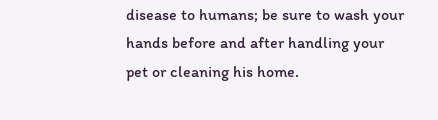disease to humans; be sure to wash your hands before and after handling your pet or cleaning his home.